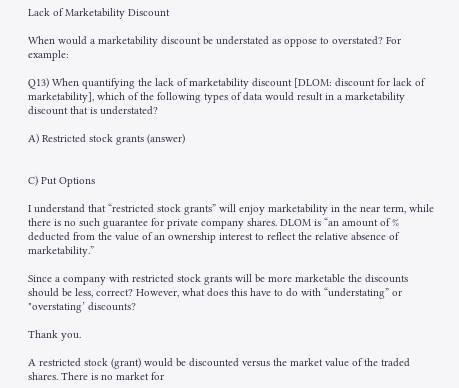Lack of Marketability Discount

When would a marketability discount be understated as oppose to overstated? For example:

Q13) When quantifying the lack of marketability discount [DLOM: discount for lack of marketability], which of the following types of data would result in a marketability discount that is understated?

A) Restricted stock grants (answer)


C) Put Options

I understand that “restricted stock grants” will enjoy marketability in the near term, while there is no such guarantee for private company shares. DLOM is “an amount of % deducted from the value of an ownership interest to reflect the relative absence of marketability.”

Since a company with restricted stock grants will be more marketable the discounts should be less, correct? However, what does this have to do with “understating” or "overstating’ discounts?

Thank you.

A restricted stock (grant) would be discounted versus the market value of the traded shares. There is no market for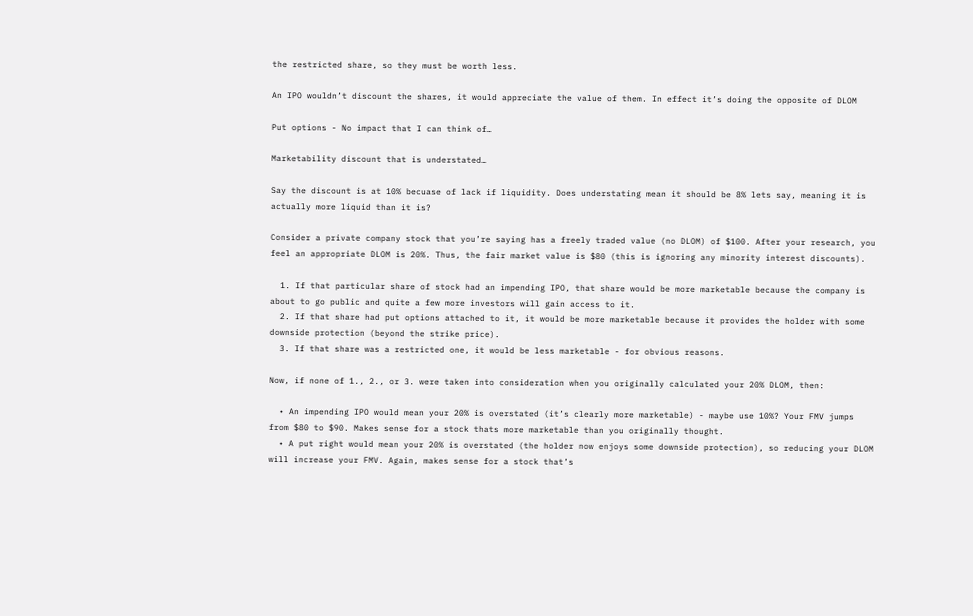the restricted share, so they must be worth less.

An IPO wouldn’t discount the shares, it would appreciate the value of them. In effect it’s doing the opposite of DLOM

Put options - No impact that I can think of…

Marketability discount that is understated…

Say the discount is at 10% becuase of lack if liquidity. Does understating mean it should be 8% lets say, meaning it is actually more liquid than it is?

Consider a private company stock that you’re saying has a freely traded value (no DLOM) of $100. After your research, you feel an appropriate DLOM is 20%. Thus, the fair market value is $80 (this is ignoring any minority interest discounts).

  1. If that particular share of stock had an impending IPO, that share would be more marketable because the company is about to go public and quite a few more investors will gain access to it.
  2. If that share had put options attached to it, it would be more marketable because it provides the holder with some downside protection (beyond the strike price).
  3. If that share was a restricted one, it would be less marketable - for obvious reasons.

Now, if none of 1., 2., or 3. were taken into consideration when you originally calculated your 20% DLOM, then:

  • An impending IPO would mean your 20% is overstated (it’s clearly more marketable) - maybe use 10%? Your FMV jumps from $80 to $90. Makes sense for a stock thats more marketable than you originally thought.
  • A put right would mean your 20% is overstated (the holder now enjoys some downside protection), so reducing your DLOM will increase your FMV. Again, makes sense for a stock that’s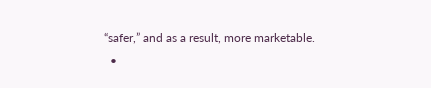“safer,” and as a result, more marketable.
  •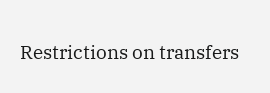Restrictions on transfers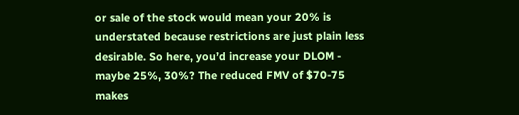or sale of the stock would mean your 20% is understated because restrictions are just plain less desirable. So here, you’d increase your DLOM - maybe 25%, 30%? The reduced FMV of $70-75 makes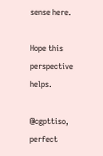sense here.

Hope this perspective helps.

@cgpttiso, perfect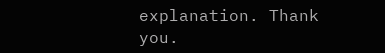explanation. Thank you.